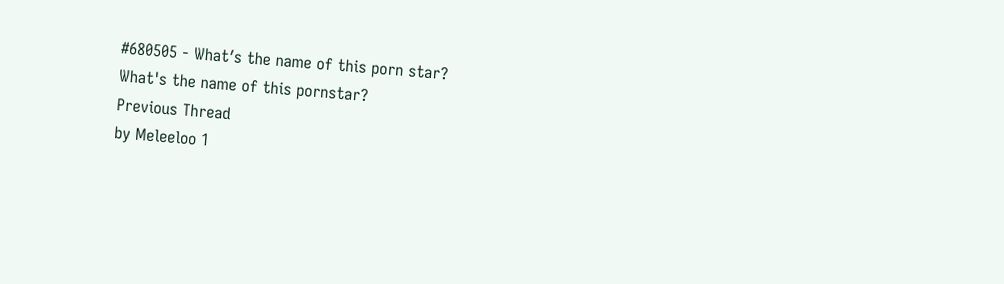#680505 - What′s the name of this porn star?
What's the name of this pornstar?
Previous Thread
by Meleeloo 1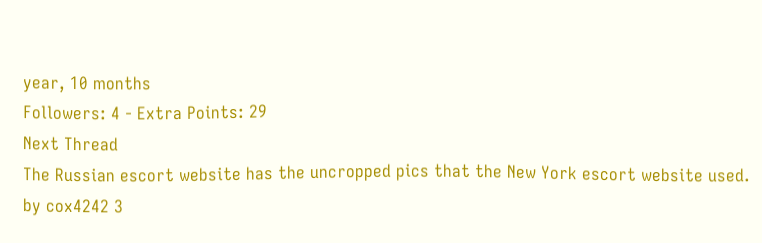year, 10 months
Followers: 4 - Extra Points: 29
Next Thread
The Russian escort website has the uncropped pics that the New York escort website used.
by cox4242 3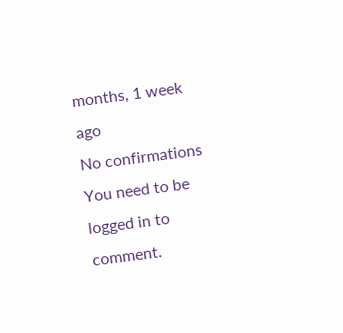months, 1 week ago
No confirmations
You need to be logged in to comment.